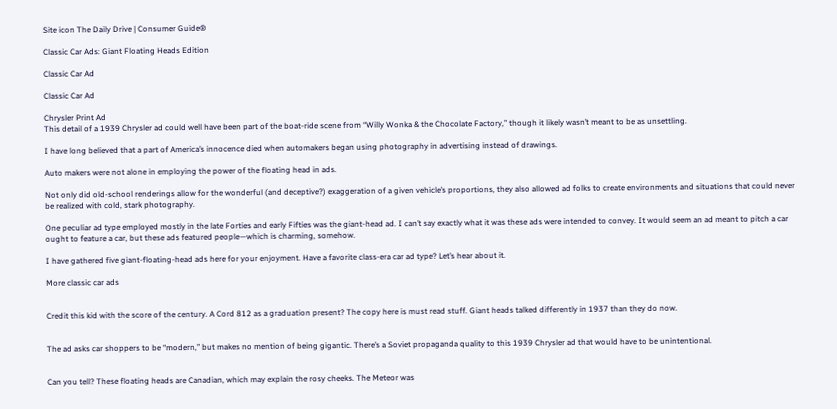Site icon The Daily Drive | Consumer Guide®

Classic Car Ads: Giant Floating Heads Edition

Classic Car Ad

Classic Car Ad

Chrysler Print Ad
This detail of a 1939 Chrysler ad could well have been part of the boat-ride scene from “Willy Wonka & the Chocolate Factory,” though it likely wasn’t meant to be as unsettling.

I have long believed that a part of America’s innocence died when automakers began using photography in advertising instead of drawings.

Auto makers were not alone in employing the power of the floating head in ads.

Not only did old-school renderings allow for the wonderful (and deceptive?) exaggeration of a given vehicle’s proportions, they also allowed ad folks to create environments and situations that could never be realized with cold, stark photography.

One peculiar ad type employed mostly in the late Forties and early Fifties was the giant-head ad. I can’t say exactly what it was these ads were intended to convey. It would seem an ad meant to pitch a car ought to feature a car, but these ads featured people—which is charming, somehow.

I have gathered five giant-floating-head ads here for your enjoyment. Have a favorite class-era car ad type? Let’s hear about it.

More classic car ads


Credit this kid with the score of the century. A Cord 812 as a graduation present? The copy here is must read stuff. Giant heads talked differently in 1937 than they do now.


The ad asks car shoppers to be “modern,” but makes no mention of being gigantic. There’s a Soviet propaganda quality to this 1939 Chrysler ad that would have to be unintentional.


Can you tell? These floating heads are Canadian, which may explain the rosy cheeks. The Meteor was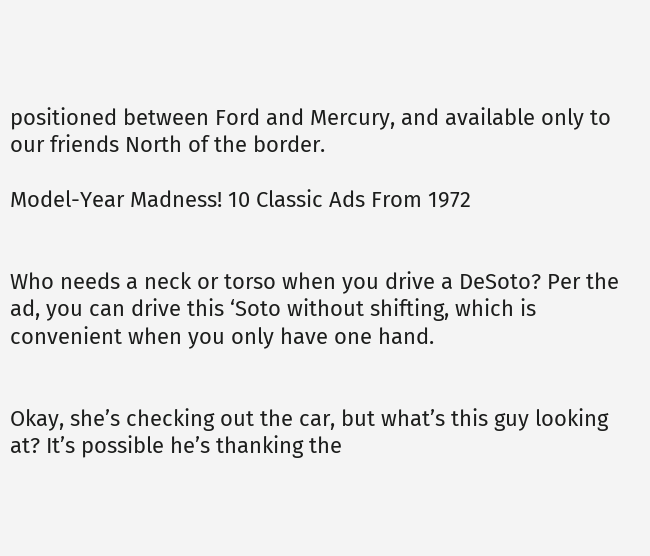positioned between Ford and Mercury, and available only to our friends North of the border.

Model-Year Madness! 10 Classic Ads From 1972


Who needs a neck or torso when you drive a DeSoto? Per the ad, you can drive this ‘Soto without shifting, which is convenient when you only have one hand.


Okay, she’s checking out the car, but what’s this guy looking at? It’s possible he’s thanking the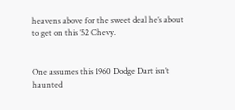heavens above for the sweet deal he’s about to get on this ’52 Chevy.


One assumes this 1960 Dodge Dart isn’t haunted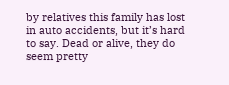by relatives this family has lost in auto accidents, but it’s hard to say. Dead or alive, they do seem pretty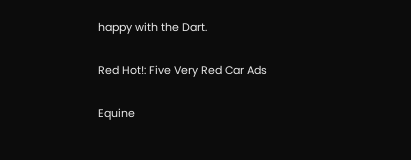happy with the Dart.

Red Hot!: Five Very Red Car Ads

Equine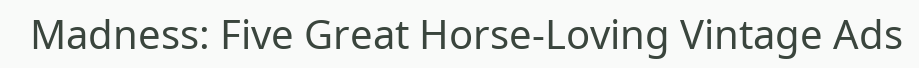Madness: Five Great Horse-Loving Vintage Ads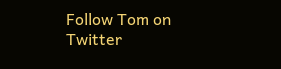Follow Tom on Twitter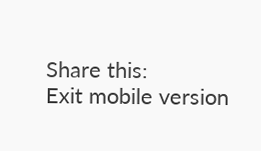Share this:
Exit mobile version